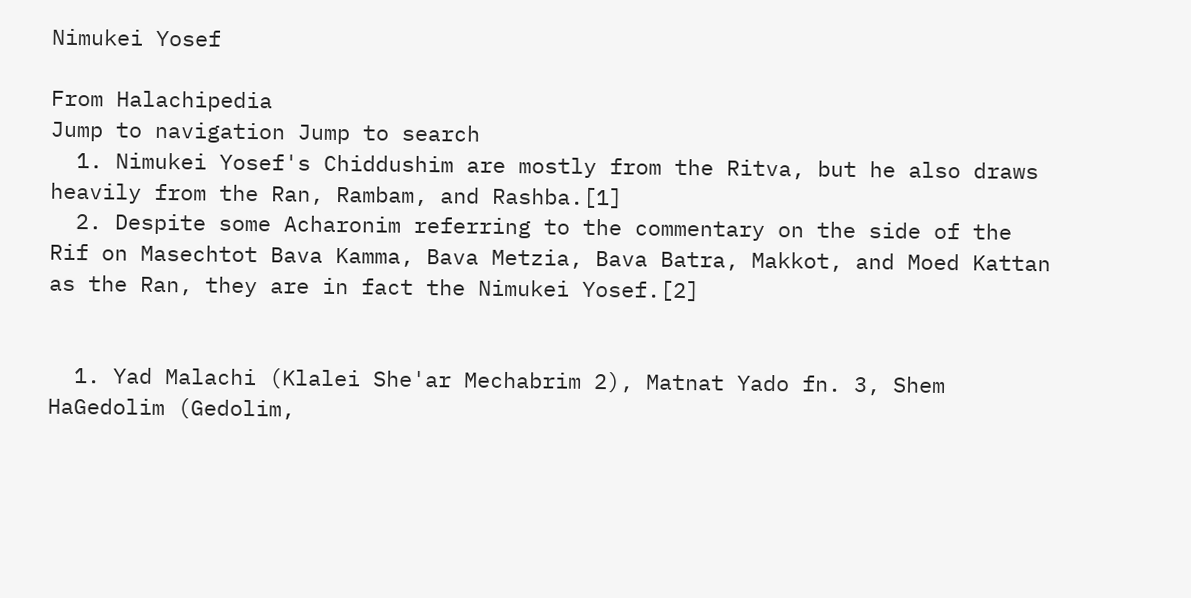Nimukei Yosef

From Halachipedia
Jump to navigation Jump to search
  1. Nimukei Yosef's Chiddushim are mostly from the Ritva, but he also draws heavily from the Ran, Rambam, and Rashba.[1]
  2. Despite some Acharonim referring to the commentary on the side of the Rif on Masechtot Bava Kamma, Bava Metzia, Bava Batra, Makkot, and Moed Kattan as the Ran, they are in fact the Nimukei Yosef.[2]


  1. Yad Malachi (Klalei She'ar Mechabrim 2), Matnat Yado fn. 3, Shem HaGedolim (Gedolim,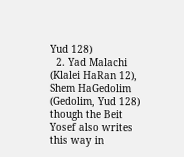Yud 128)
  2. Yad Malachi (Klalei HaRan 12), Shem HaGedolim (Gedolim, Yud 128) though the Beit Yosef also writes this way in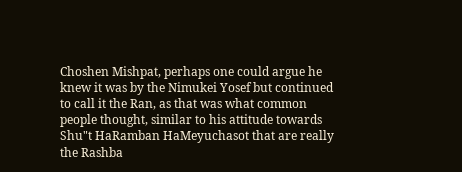Choshen Mishpat, perhaps one could argue he knew it was by the Nimukei Yosef but continued to call it the Ran, as that was what common people thought, similar to his attitude towards Shu"t HaRamban HaMeyuchasot that are really the Rashba